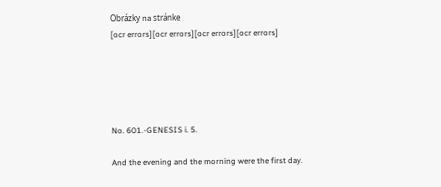Obrázky na stránke
[ocr errors][ocr errors][ocr errors][ocr errors]





No. 601.-GENESIS i. 5.

And the evening and the morning were the first day.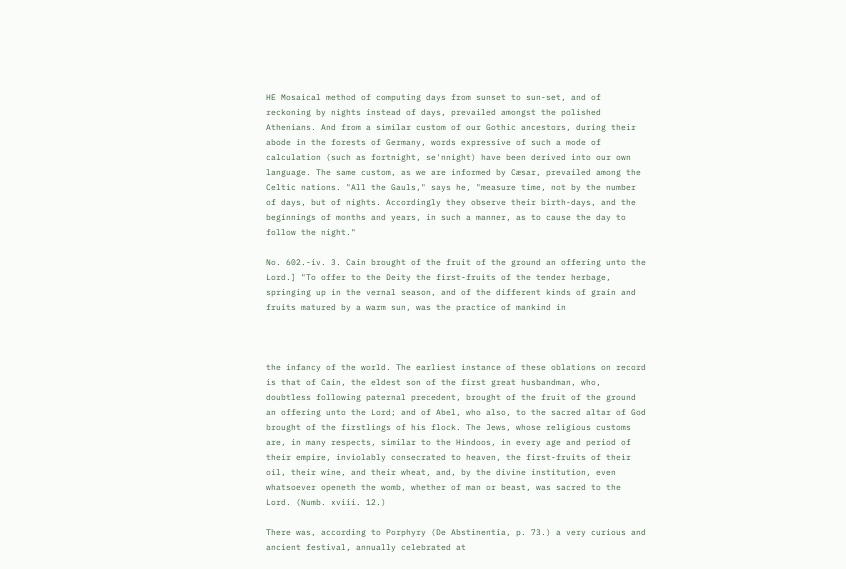HE Mosaical method of computing days from sunset to sun-set, and of reckoning by nights instead of days, prevailed amongst the polished Athenians. And from a similar custom of our Gothic ancestors, during their abode in the forests of Germany, words expressive of such a mode of calculation (such as fortnight, se'nnight) have been derived into our own language. The same custom, as we are informed by Cæsar, prevailed among the Celtic nations. "All the Gauls," says he, "measure time, not by the number of days, but of nights. Accordingly they observe their birth-days, and the beginnings of months and years, in such a manner, as to cause the day to follow the night."

No. 602.-iv. 3. Cain brought of the fruit of the ground an offering unto the Lord.] "To offer to the Deity the first-fruits of the tender herbage, springing up in the vernal season, and of the different kinds of grain and fruits matured by a warm sun, was the practice of mankind in



the infancy of the world. The earliest instance of these oblations on record is that of Cain, the eldest son of the first great husbandman, who, doubtless following paternal precedent, brought of the fruit of the ground an offering unto the Lord; and of Abel, who also, to the sacred altar of God brought of the firstlings of his flock. The Jews, whose religious customs are, in many respects, similar to the Hindoos, in every age and period of their empire, inviolably consecrated to heaven, the first-fruits of their oil, their wine, and their wheat, and, by the divine institution, even whatsoever openeth the womb, whether of man or beast, was sacred to the Lord. (Numb. xviii. 12.)

There was, according to Porphyry (De Abstinentia, p. 73.) a very curious and ancient festival, annually celebrated at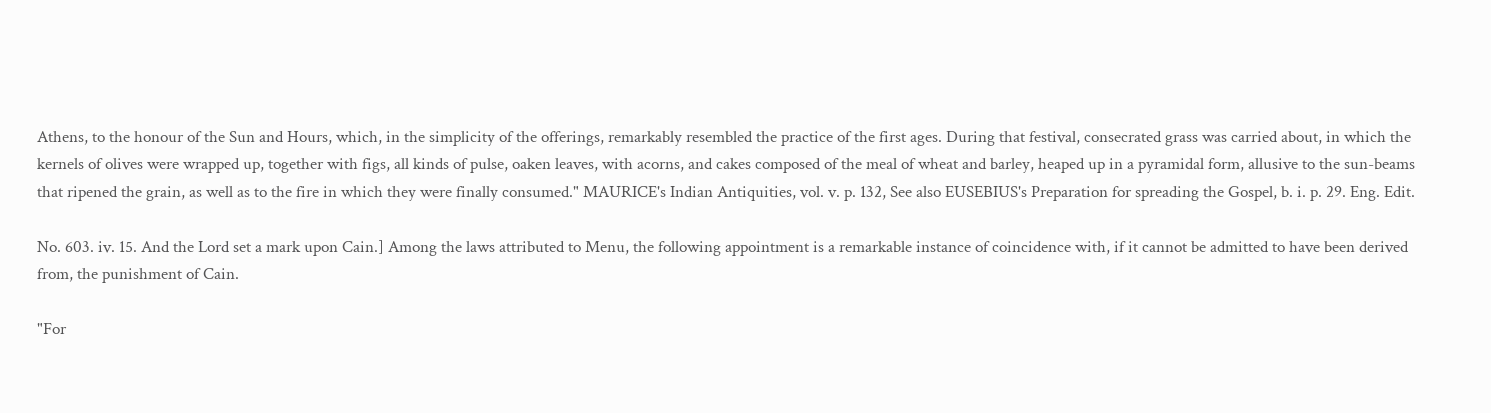Athens, to the honour of the Sun and Hours, which, in the simplicity of the offerings, remarkably resembled the practice of the first ages. During that festival, consecrated grass was carried about, in which the kernels of olives were wrapped up, together with figs, all kinds of pulse, oaken leaves, with acorns, and cakes composed of the meal of wheat and barley, heaped up in a pyramidal form, allusive to the sun-beams that ripened the grain, as well as to the fire in which they were finally consumed." MAURICE's Indian Antiquities, vol. v. p. 132, See also EUSEBIUS's Preparation for spreading the Gospel, b. i. p. 29. Eng. Edit.

No. 603. iv. 15. And the Lord set a mark upon Cain.] Among the laws attributed to Menu, the following appointment is a remarkable instance of coincidence with, if it cannot be admitted to have been derived from, the punishment of Cain.

"For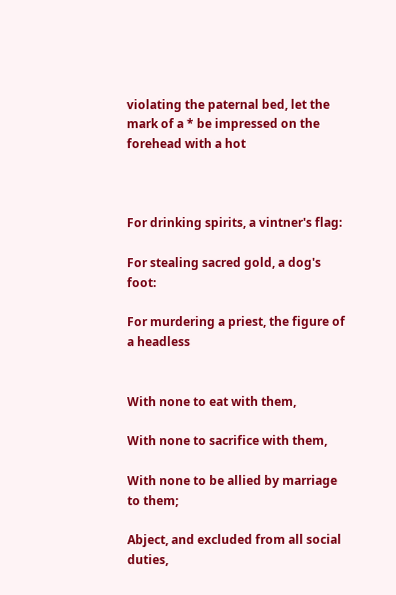violating the paternal bed, let the mark of a * be impressed on the forehead with a hot



For drinking spirits, a vintner's flag:

For stealing sacred gold, a dog's foot:

For murdering a priest, the figure of a headless


With none to eat with them,

With none to sacrifice with them,

With none to be allied by marriage to them;

Abject, and excluded from all social duties,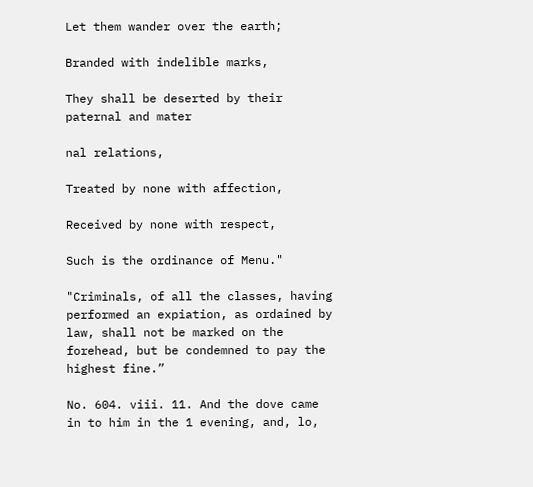Let them wander over the earth;

Branded with indelible marks,

They shall be deserted by their paternal and mater

nal relations,

Treated by none with affection,

Received by none with respect,

Such is the ordinance of Menu."

"Criminals, of all the classes, having performed an expiation, as ordained by law, shall not be marked on the forehead, but be condemned to pay the highest fine.”

No. 604. viii. 11. And the dove came in to him in the 1 evening, and, lo,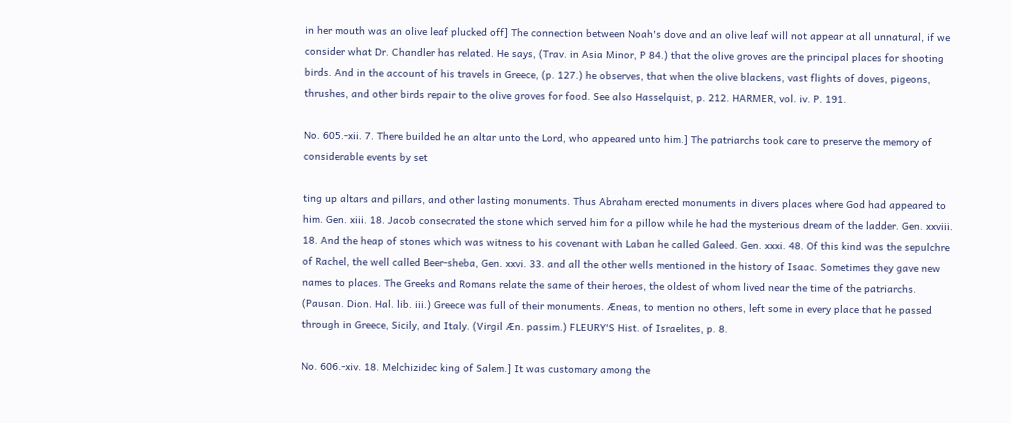in her mouth was an olive leaf plucked off] The connection between Noah's dove and an olive leaf will not appear at all unnatural, if we consider what Dr. Chandler has related. He says, (Trav. in Asia Minor, P 84.) that the olive groves are the principal places for shooting birds. And in the account of his travels in Greece, (p. 127.) he observes, that when the olive blackens, vast flights of doves, pigeons, thrushes, and other birds repair to the olive groves for food. See also Hasselquist, p. 212. HARMER, vol. iv. P. 191.

No. 605.-xii. 7. There builded he an altar unto the Lord, who appeared unto him.] The patriarchs took care to preserve the memory of considerable events by set

ting up altars and pillars, and other lasting monuments. Thus Abraham erected monuments in divers places where God had appeared to him. Gen. xiii. 18. Jacob consecrated the stone which served him for a pillow while he had the mysterious dream of the ladder. Gen. xxviii. 18. And the heap of stones which was witness to his covenant with Laban he called Galeed. Gen. xxxi. 48. Of this kind was the sepulchre of Rachel, the well called Beer-sheba, Gen. xxvi. 33. and all the other wells mentioned in the history of Isaac. Sometimes they gave new names to places. The Greeks and Romans relate the same of their heroes, the oldest of whom lived near the time of the patriarchs. (Pausan. Dion. Hal. lib. iii.) Greece was full of their monuments. Æneas, to mention no others, left some in every place that he passed through in Greece, Sicily, and Italy. (Virgil Æn. passim.) FLEURY'S Hist. of Israelites, p. 8.

No. 606.-xiv. 18. Melchizidec king of Salem.] It was customary among the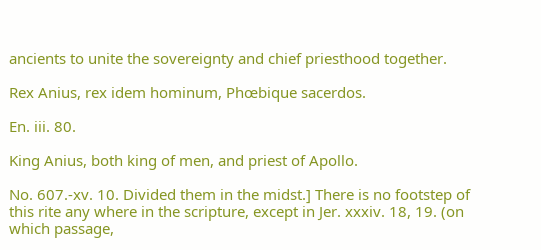ancients to unite the sovereignty and chief priesthood together.

Rex Anius, rex idem hominum, Phœbique sacerdos.

En. iii. 80.

King Anius, both king of men, and priest of Apollo.

No. 607.-xv. 10. Divided them in the midst.] There is no footstep of this rite any where in the scripture, except in Jer. xxxiv. 18, 19. (on which passage,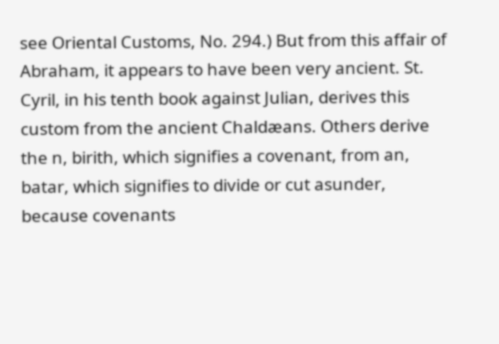see Oriental Customs, No. 294.) But from this affair of Abraham, it appears to have been very ancient. St. Cyril, in his tenth book against Julian, derives this custom from the ancient Chaldæans. Others derive the n, birith, which signifies a covenant, from an, batar, which signifies to divide or cut asunder, because covenants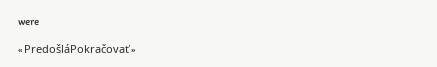were

« PredošláPokračovať »